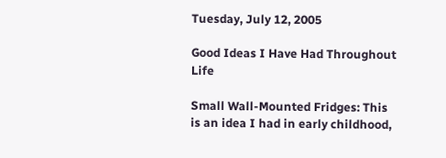Tuesday, July 12, 2005

Good Ideas I Have Had Throughout Life

Small Wall-Mounted Fridges: This is an idea I had in early childhood,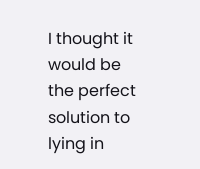I thought it would be the perfect solution to lying in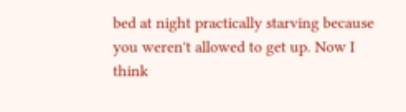bed at night practically starving because you weren't allowed to get up. Now I think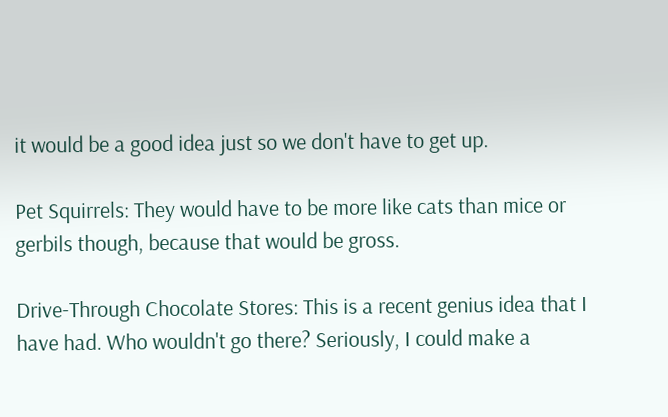it would be a good idea just so we don't have to get up.

Pet Squirrels: They would have to be more like cats than mice or gerbils though, because that would be gross.

Drive-Through Chocolate Stores: This is a recent genius idea that I have had. Who wouldn't go there? Seriously, I could make a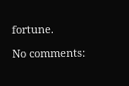fortune.

No comments: